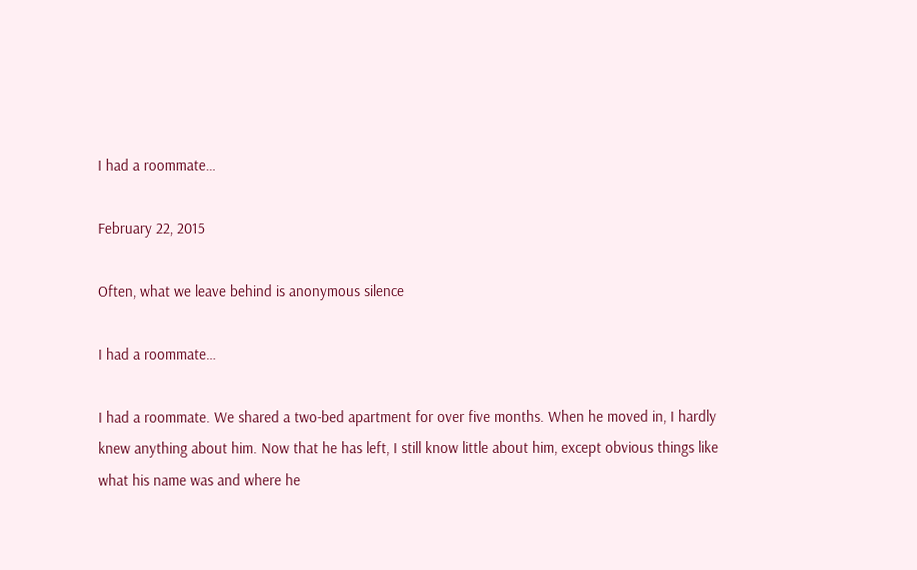I had a roommate…

February 22, 2015

Often, what we leave behind is anonymous silence

I had a roommate…

I had a roommate. We shared a two-bed apartment for over five months. When he moved in, I hardly knew anything about him. Now that he has left, I still know little about him, except obvious things like what his name was and where he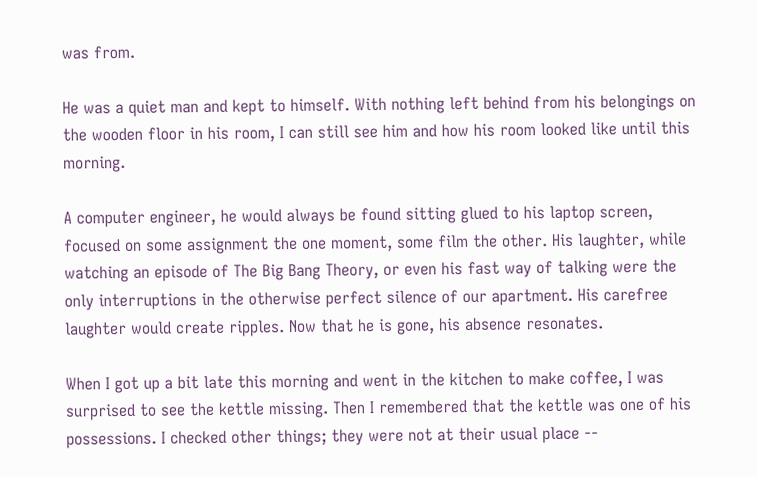was from.

He was a quiet man and kept to himself. With nothing left behind from his belongings on the wooden floor in his room, I can still see him and how his room looked like until this morning.

A computer engineer, he would always be found sitting glued to his laptop screen, focused on some assignment the one moment, some film the other. His laughter, while watching an episode of The Big Bang Theory, or even his fast way of talking were the only interruptions in the otherwise perfect silence of our apartment. His carefree laughter would create ripples. Now that he is gone, his absence resonates.

When I got up a bit late this morning and went in the kitchen to make coffee, I was surprised to see the kettle missing. Then I remembered that the kettle was one of his possessions. I checked other things; they were not at their usual place --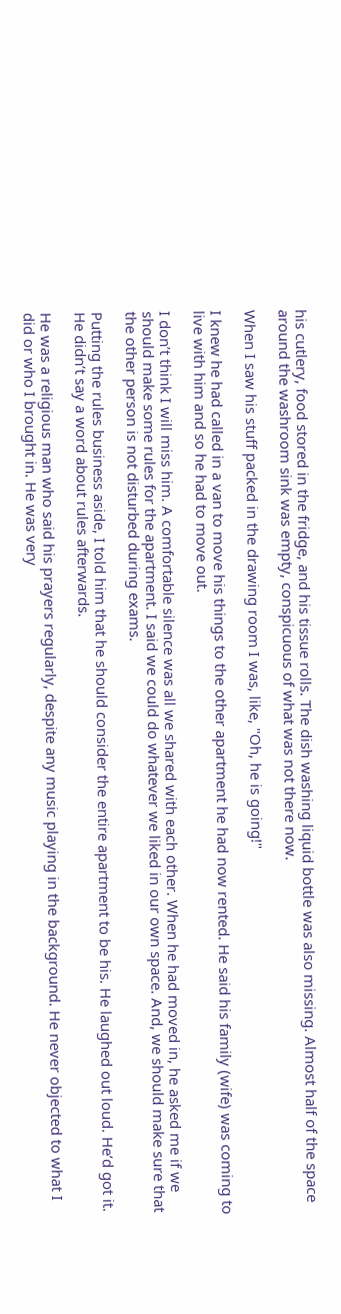his cutlery, food stored in the fridge, and his tissue rolls. The dish washing liquid bottle was also missing. Almost half of the space around the washroom sink was empty, conspicuous of what was not there now.

When I saw his stuff packed in the drawing room I was, like, "Oh, he is going!"

I knew he had called in a van to move his things to the other apartment he had now rented. He said his family (wife) was coming to live with him and so he had to move out.

I don’t think I will miss him. A comfortable silence was all we shared with each other. When he had moved in, he asked me if we should make some rules for the apartment. I said we could do whatever we liked in our own space. And, we should make sure that the other person is not disturbed during exams.

Putting the rules business aside, I told him that he should consider the entire apartment to be his. He laughed out loud. He’d got it. He didn’t say a word about rules afterwards.

He was a religious man who said his prayers regularly, despite any music playing in the background. He never objected to what I did or who I brought in. He was very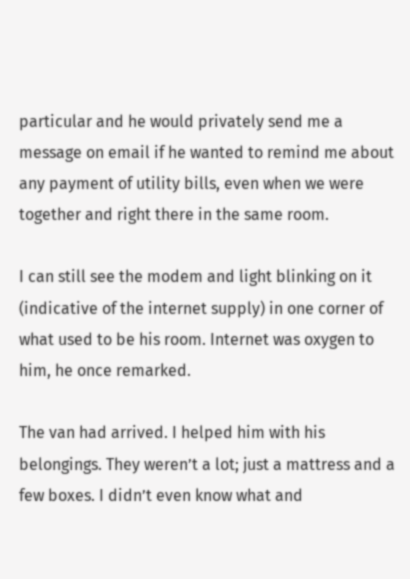particular and he would privately send me a message on email if he wanted to remind me about any payment of utility bills, even when we were together and right there in the same room.

I can still see the modem and light blinking on it (indicative of the internet supply) in one corner of what used to be his room. Internet was oxygen to him, he once remarked.

The van had arrived. I helped him with his belongings. They weren’t a lot; just a mattress and a few boxes. I didn’t even know what and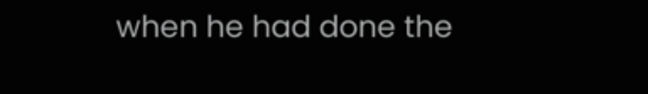when he had done the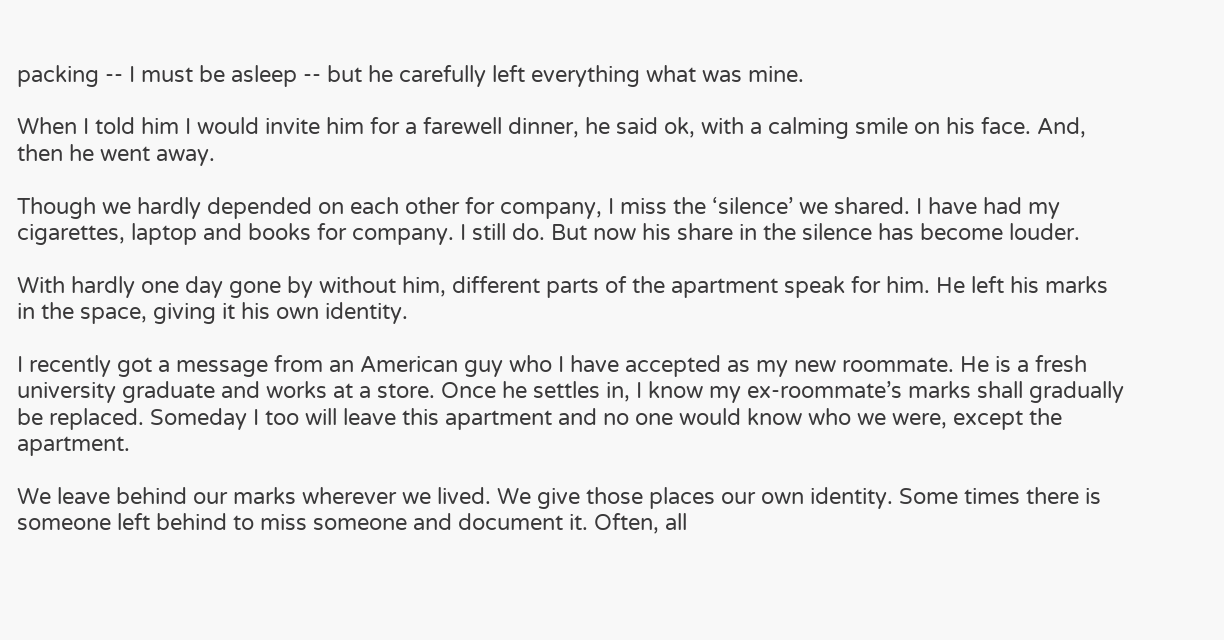packing -- I must be asleep -- but he carefully left everything what was mine.

When I told him I would invite him for a farewell dinner, he said ok, with a calming smile on his face. And, then he went away.

Though we hardly depended on each other for company, I miss the ‘silence’ we shared. I have had my cigarettes, laptop and books for company. I still do. But now his share in the silence has become louder.

With hardly one day gone by without him, different parts of the apartment speak for him. He left his marks in the space, giving it his own identity.

I recently got a message from an American guy who I have accepted as my new roommate. He is a fresh university graduate and works at a store. Once he settles in, I know my ex-roommate’s marks shall gradually be replaced. Someday I too will leave this apartment and no one would know who we were, except the apartment.

We leave behind our marks wherever we lived. We give those places our own identity. Some times there is someone left behind to miss someone and document it. Often, all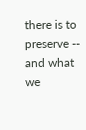there is to preserve -- and what we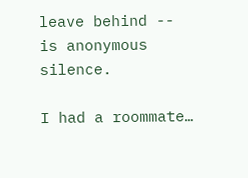leave behind -- is anonymous silence.

I had a roommate…